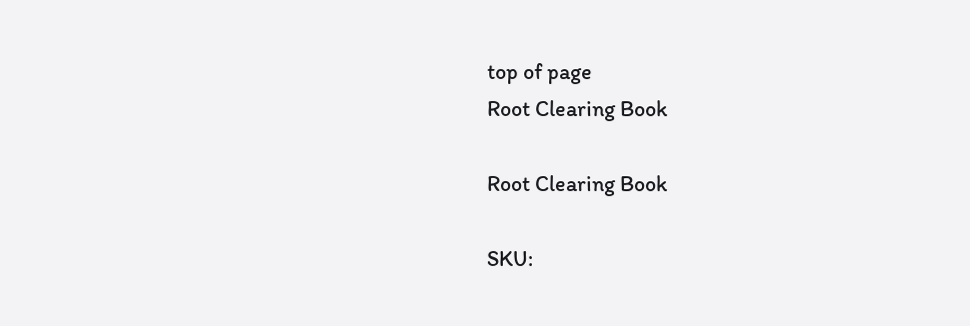top of page
Root Clearing Book

Root Clearing Book

SKU: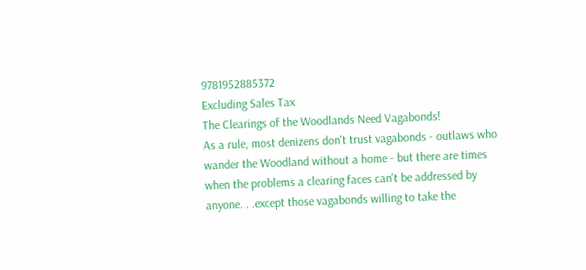9781952885372
Excluding Sales Tax
The Clearings of the Woodlands Need Vagabonds!
As a rule, most denizens don't trust vagabonds - outlaws who wander the Woodland without a home - but there are times when the problems a clearing faces can't be addressed by anyone. . .except those vagabonds willing to take the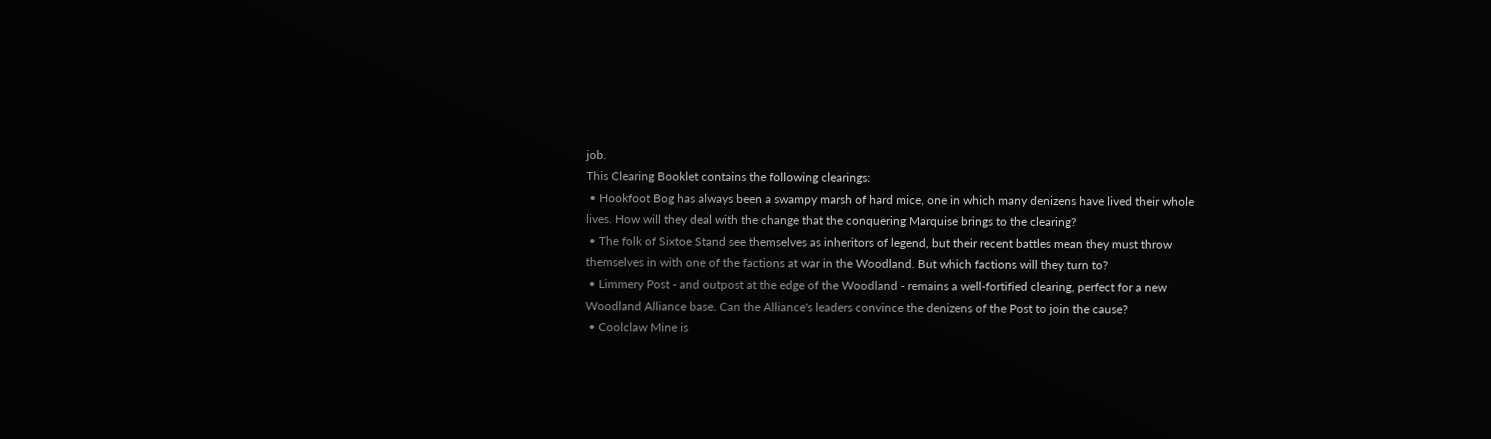job.
This Clearing Booklet contains the following clearings:
 • Hookfoot Bog has always been a swampy marsh of hard mice, one in which many denizens have lived their whole lives. How will they deal with the change that the conquering Marquise brings to the clearing?
 • The folk of Sixtoe Stand see themselves as inheritors of legend, but their recent battles mean they must throw themselves in with one of the factions at war in the Woodland. But which factions will they turn to?
 • Limmery Post - and outpost at the edge of the Woodland - remains a well-fortified clearing, perfect for a new Woodland Alliance base. Can the Alliance's leaders convince the denizens of the Post to join the cause?
 • Coolclaw Mine is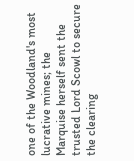one of the Woodland's most lucrative mines; the Marquise herself sent the trusted Lord Scowl to secure the clearing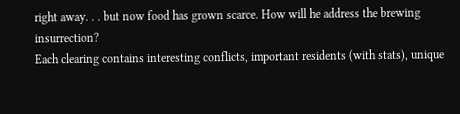right away. . . but now food has grown scarce. How will he address the brewing insurrection?
Each clearing contains interesting conflicts, important residents (with stats), unique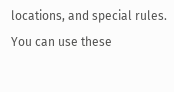locations, and special rules. You can use these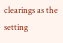clearings as the setting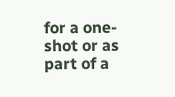for a one-shot or as part of a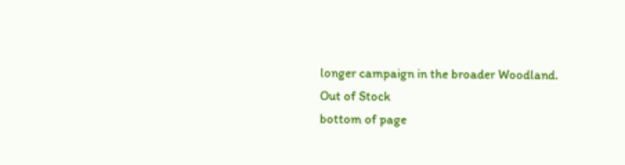longer campaign in the broader Woodland.
Out of Stock
bottom of page